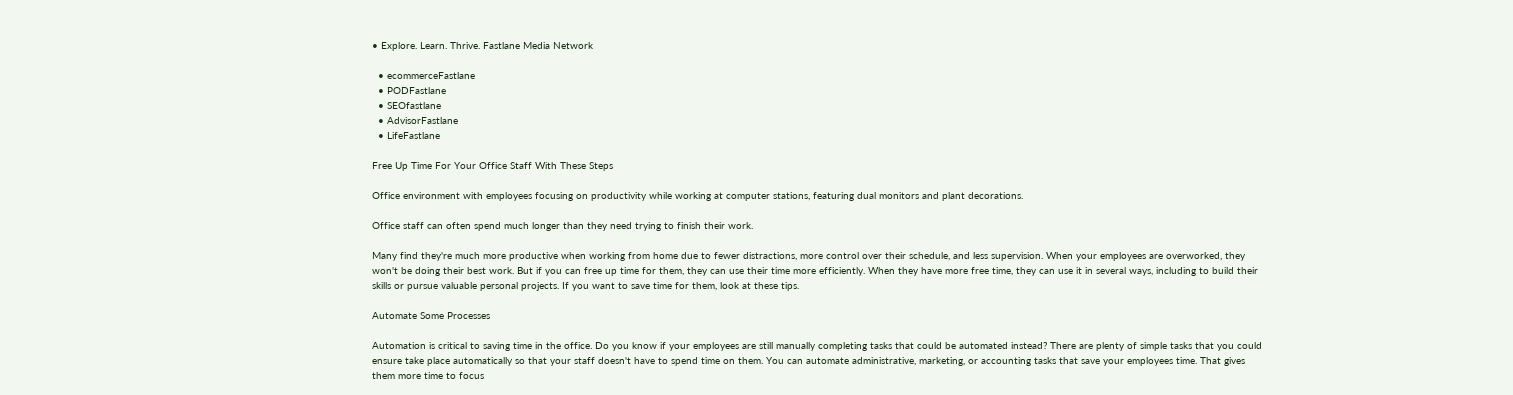• Explore. Learn. Thrive. Fastlane Media Network

  • ecommerceFastlane
  • PODFastlane
  • SEOfastlane
  • AdvisorFastlane
  • LifeFastlane

Free Up Time For Your Office Staff With These Steps

Office environment with employees focusing on productivity while working at computer stations, featuring dual monitors and plant decorations.

Office staff can often spend much longer than they need trying to finish their work.

Many find they're much more productive when working from home due to fewer distractions, more control over their schedule, and less supervision. When your employees are overworked, they won't be doing their best work. But if you can free up time for them, they can use their time more efficiently. When they have more free time, they can use it in several ways, including to build their skills or pursue valuable personal projects. If you want to save time for them, look at these tips.

Automate Some Processes

Automation is critical to saving time in the office. Do you know if your employees are still manually completing tasks that could be automated instead? There are plenty of simple tasks that you could ensure take place automatically so that your staff doesn't have to spend time on them. You can automate administrative, marketing, or accounting tasks that save your employees time. That gives them more time to focus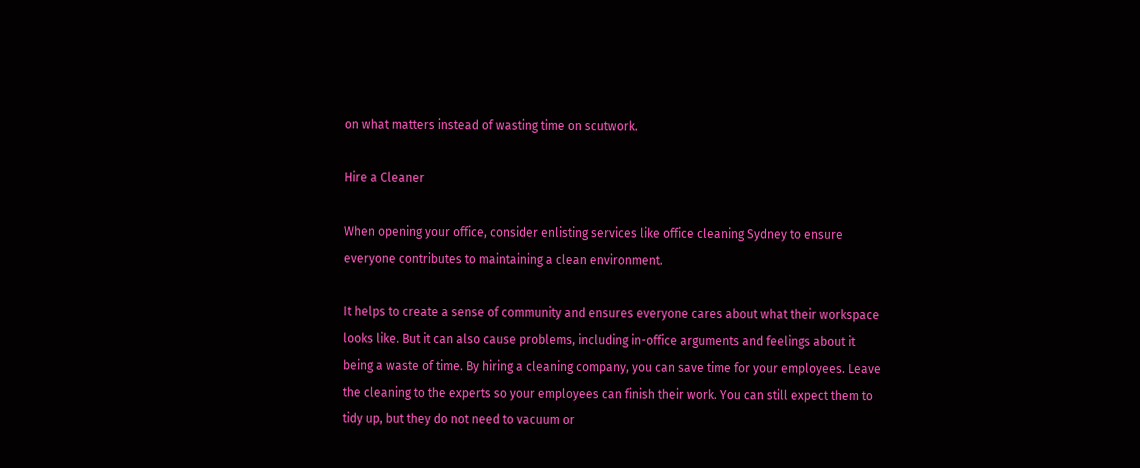on what matters instead of wasting time on scutwork.

Hire a Cleaner

When opening your office, consider enlisting services like office cleaning Sydney to ensure everyone contributes to maintaining a clean environment.

It helps to create a sense of community and ensures everyone cares about what their workspace looks like. But it can also cause problems, including in-office arguments and feelings about it being a waste of time. By hiring a cleaning company, you can save time for your employees. Leave the cleaning to the experts so your employees can finish their work. You can still expect them to tidy up, but they do not need to vacuum or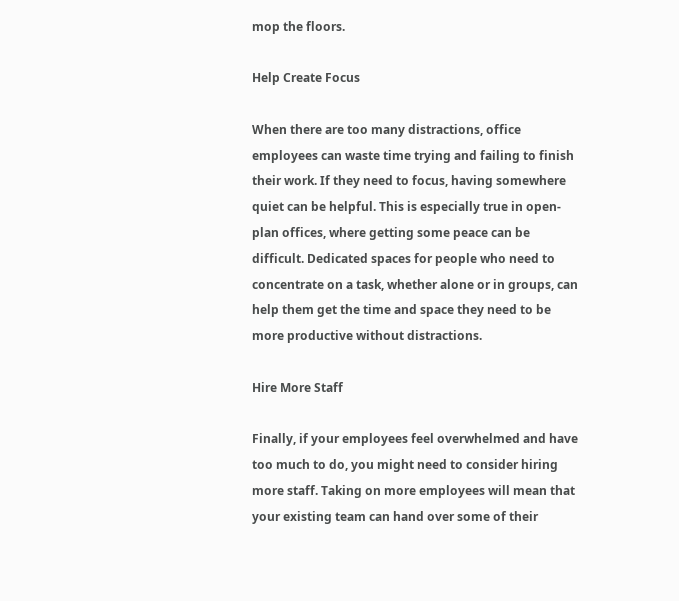mop the floors.

Help Create Focus

When there are too many distractions, office employees can waste time trying and failing to finish their work. If they need to focus, having somewhere quiet can be helpful. This is especially true in open-plan offices, where getting some peace can be difficult. Dedicated spaces for people who need to concentrate on a task, whether alone or in groups, can help them get the time and space they need to be more productive without distractions.

Hire More Staff

Finally, if your employees feel overwhelmed and have too much to do, you might need to consider hiring more staff. Taking on more employees will mean that your existing team can hand over some of their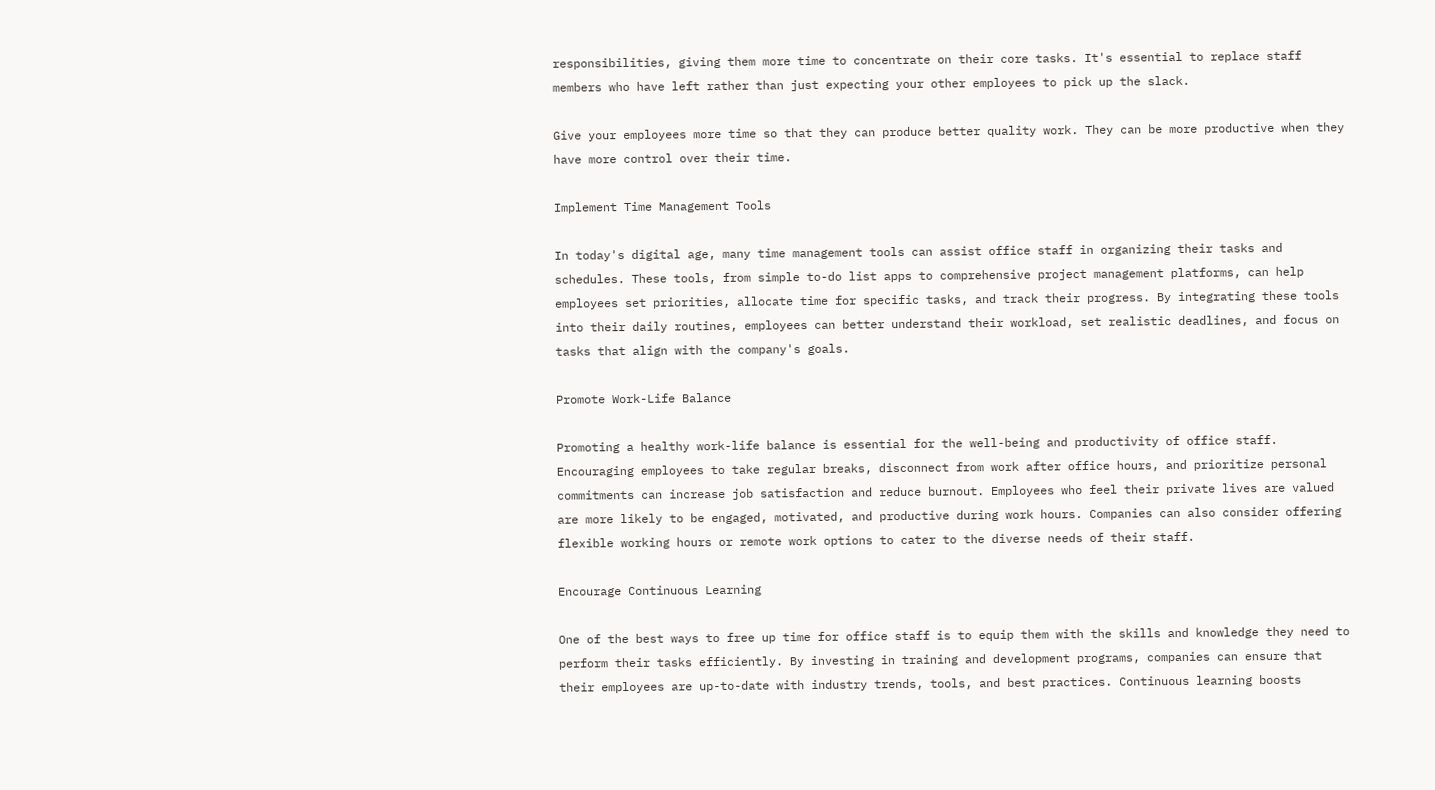responsibilities, giving them more time to concentrate on their core tasks. It's essential to replace staff members who have left rather than just expecting your other employees to pick up the slack.

Give your employees more time so that they can produce better quality work. They can be more productive when they have more control over their time.

Implement Time Management Tools

In today's digital age, many time management tools can assist office staff in organizing their tasks and schedules. These tools, from simple to-do list apps to comprehensive project management platforms, can help employees set priorities, allocate time for specific tasks, and track their progress. By integrating these tools into their daily routines, employees can better understand their workload, set realistic deadlines, and focus on tasks that align with the company's goals.

Promote Work-Life Balance

Promoting a healthy work-life balance is essential for the well-being and productivity of office staff. Encouraging employees to take regular breaks, disconnect from work after office hours, and prioritize personal commitments can increase job satisfaction and reduce burnout. Employees who feel their private lives are valued are more likely to be engaged, motivated, and productive during work hours. Companies can also consider offering flexible working hours or remote work options to cater to the diverse needs of their staff.

Encourage Continuous Learning

One of the best ways to free up time for office staff is to equip them with the skills and knowledge they need to perform their tasks efficiently. By investing in training and development programs, companies can ensure that their employees are up-to-date with industry trends, tools, and best practices. Continuous learning boosts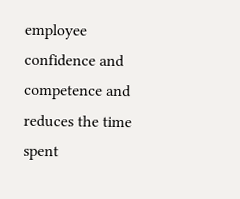employee confidence and competence and reduces the time spent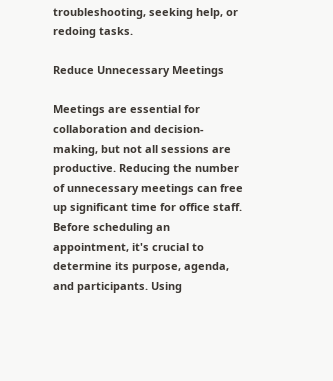troubleshooting, seeking help, or redoing tasks.

Reduce Unnecessary Meetings

Meetings are essential for collaboration and decision-making, but not all sessions are productive. Reducing the number of unnecessary meetings can free up significant time for office staff. Before scheduling an appointment, it's crucial to determine its purpose, agenda, and participants. Using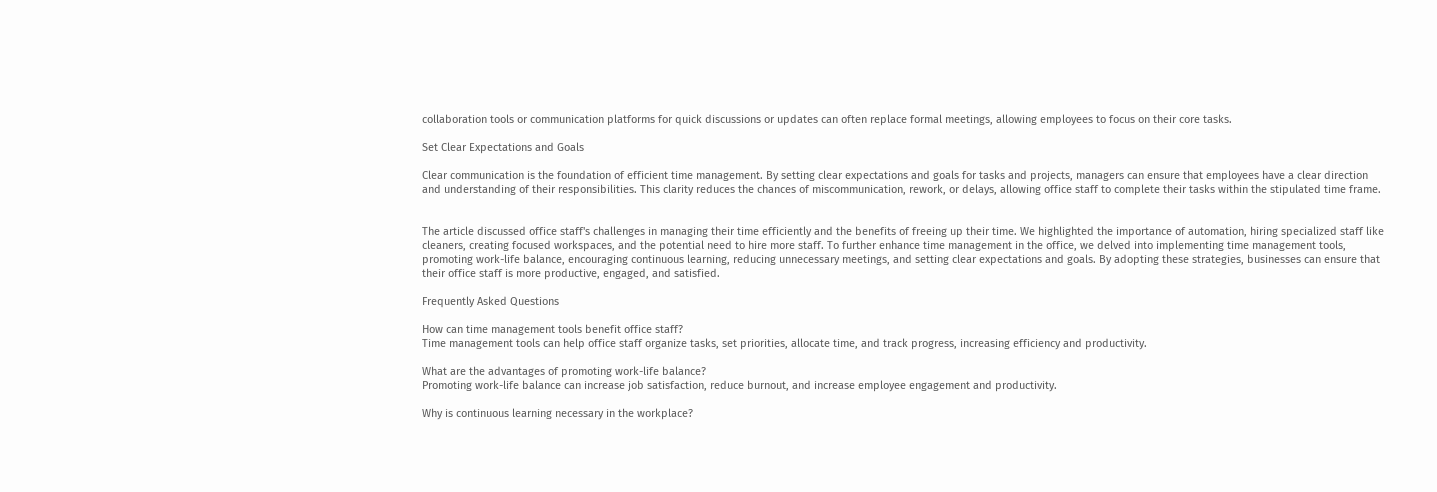collaboration tools or communication platforms for quick discussions or updates can often replace formal meetings, allowing employees to focus on their core tasks.

Set Clear Expectations and Goals

Clear communication is the foundation of efficient time management. By setting clear expectations and goals for tasks and projects, managers can ensure that employees have a clear direction and understanding of their responsibilities. This clarity reduces the chances of miscommunication, rework, or delays, allowing office staff to complete their tasks within the stipulated time frame.


The article discussed office staff's challenges in managing their time efficiently and the benefits of freeing up their time. We highlighted the importance of automation, hiring specialized staff like cleaners, creating focused workspaces, and the potential need to hire more staff. To further enhance time management in the office, we delved into implementing time management tools, promoting work-life balance, encouraging continuous learning, reducing unnecessary meetings, and setting clear expectations and goals. By adopting these strategies, businesses can ensure that their office staff is more productive, engaged, and satisfied.

Frequently Asked Questions

How can time management tools benefit office staff?
Time management tools can help office staff organize tasks, set priorities, allocate time, and track progress, increasing efficiency and productivity.

What are the advantages of promoting work-life balance?
Promoting work-life balance can increase job satisfaction, reduce burnout, and increase employee engagement and productivity.

Why is continuous learning necessary in the workplace?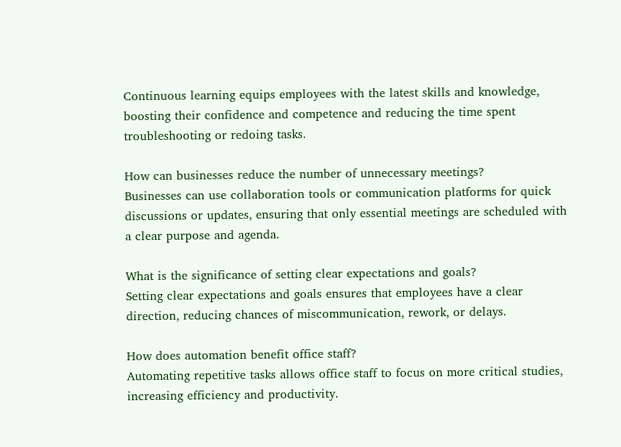Continuous learning equips employees with the latest skills and knowledge, boosting their confidence and competence and reducing the time spent troubleshooting or redoing tasks.

How can businesses reduce the number of unnecessary meetings?
Businesses can use collaboration tools or communication platforms for quick discussions or updates, ensuring that only essential meetings are scheduled with a clear purpose and agenda.

What is the significance of setting clear expectations and goals?
Setting clear expectations and goals ensures that employees have a clear direction, reducing chances of miscommunication, rework, or delays.

How does automation benefit office staff?
Automating repetitive tasks allows office staff to focus on more critical studies, increasing efficiency and productivity.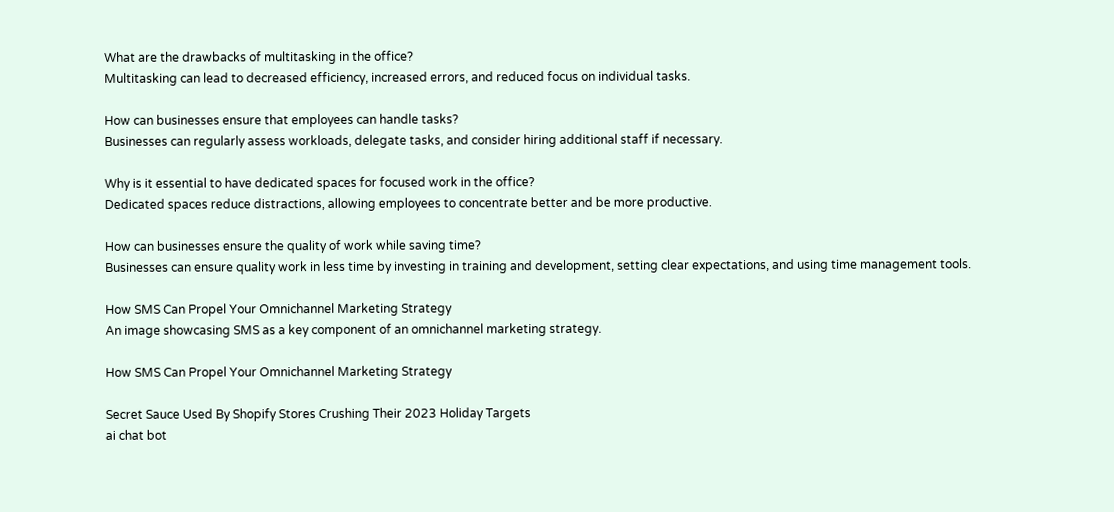What are the drawbacks of multitasking in the office?
Multitasking can lead to decreased efficiency, increased errors, and reduced focus on individual tasks.

How can businesses ensure that employees can handle tasks?
Businesses can regularly assess workloads, delegate tasks, and consider hiring additional staff if necessary.

Why is it essential to have dedicated spaces for focused work in the office?
Dedicated spaces reduce distractions, allowing employees to concentrate better and be more productive.

How can businesses ensure the quality of work while saving time?
Businesses can ensure quality work in less time by investing in training and development, setting clear expectations, and using time management tools.

How SMS Can Propel Your Omnichannel Marketing Strategy
An image showcasing SMS as a key component of an omnichannel marketing strategy.

How SMS Can Propel Your Omnichannel Marketing Strategy

Secret Sauce Used By Shopify Stores Crushing Their 2023 Holiday Targets
ai chat bot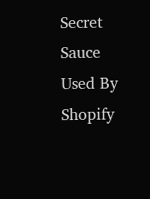Secret Sauce Used By Shopify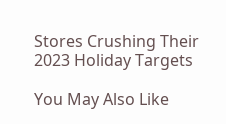Stores Crushing Their 2023 Holiday Targets

You May Also Like